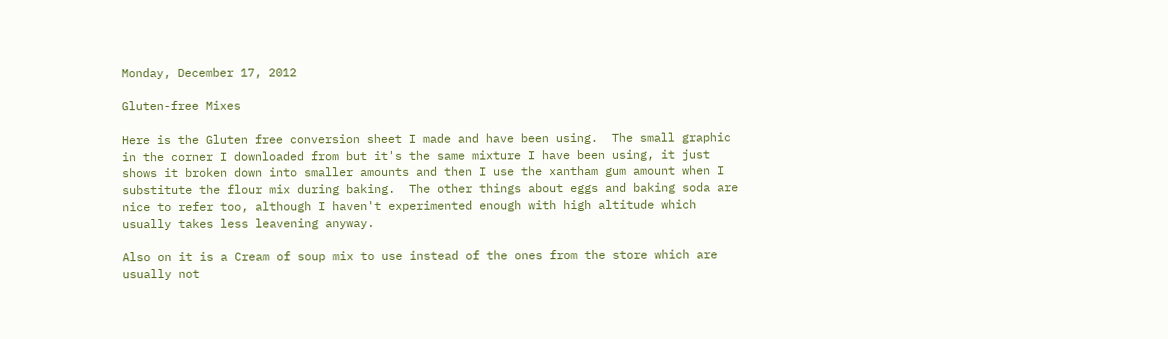Monday, December 17, 2012

Gluten-free Mixes

Here is the Gluten free conversion sheet I made and have been using.  The small graphic in the corner I downloaded from but it's the same mixture I have been using, it just shows it broken down into smaller amounts and then I use the xantham gum amount when I substitute the flour mix during baking.  The other things about eggs and baking soda are nice to refer too, although I haven't experimented enough with high altitude which usually takes less leavening anyway.

Also on it is a Cream of soup mix to use instead of the ones from the store which are usually not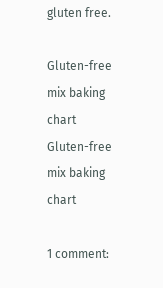gluten free.

Gluten-free mix baking chart
Gluten-free mix baking chart

1 comment: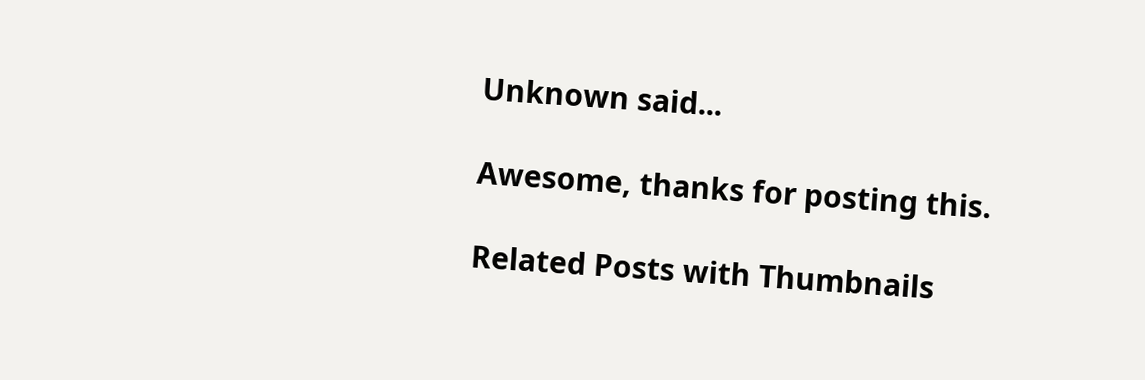Unknown said...

Awesome, thanks for posting this.

Related Posts with Thumbnails